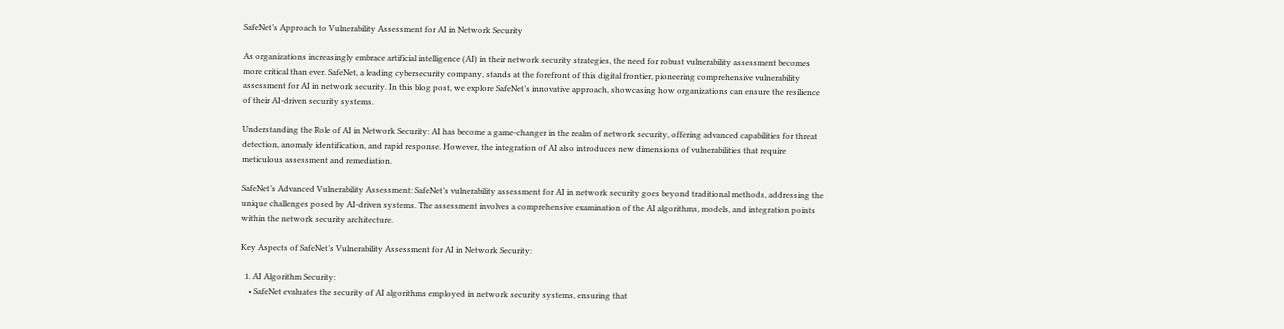SafeNet’s Approach to Vulnerability Assessment for AI in Network Security

As organizations increasingly embrace artificial intelligence (AI) in their network security strategies, the need for robust vulnerability assessment becomes more critical than ever. SafeNet, a leading cybersecurity company, stands at the forefront of this digital frontier, pioneering comprehensive vulnerability assessment for AI in network security. In this blog post, we explore SafeNet’s innovative approach, showcasing how organizations can ensure the resilience of their AI-driven security systems.

Understanding the Role of AI in Network Security: AI has become a game-changer in the realm of network security, offering advanced capabilities for threat detection, anomaly identification, and rapid response. However, the integration of AI also introduces new dimensions of vulnerabilities that require meticulous assessment and remediation.

SafeNet’s Advanced Vulnerability Assessment: SafeNet’s vulnerability assessment for AI in network security goes beyond traditional methods, addressing the unique challenges posed by AI-driven systems. The assessment involves a comprehensive examination of the AI algorithms, models, and integration points within the network security architecture.

Key Aspects of SafeNet’s Vulnerability Assessment for AI in Network Security:

  1. AI Algorithm Security:
    • SafeNet evaluates the security of AI algorithms employed in network security systems, ensuring that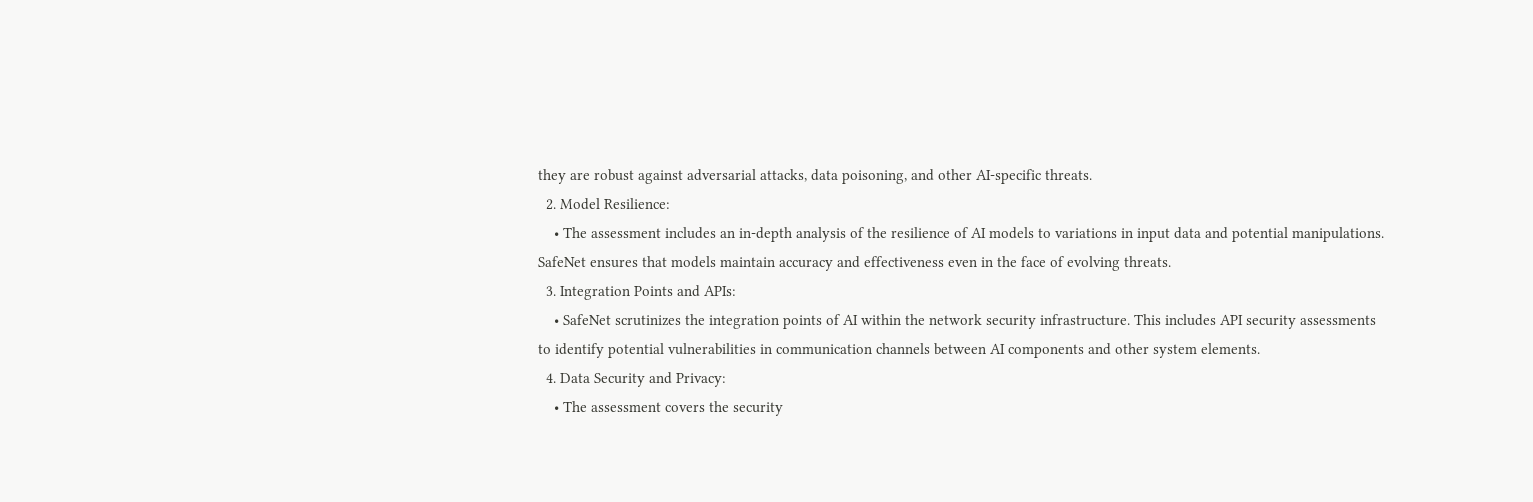they are robust against adversarial attacks, data poisoning, and other AI-specific threats.
  2. Model Resilience:
    • The assessment includes an in-depth analysis of the resilience of AI models to variations in input data and potential manipulations. SafeNet ensures that models maintain accuracy and effectiveness even in the face of evolving threats.
  3. Integration Points and APIs:
    • SafeNet scrutinizes the integration points of AI within the network security infrastructure. This includes API security assessments to identify potential vulnerabilities in communication channels between AI components and other system elements.
  4. Data Security and Privacy:
    • The assessment covers the security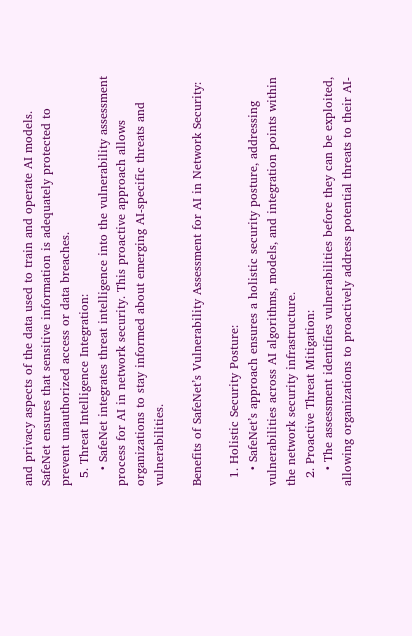and privacy aspects of the data used to train and operate AI models. SafeNet ensures that sensitive information is adequately protected to prevent unauthorized access or data breaches.
  5. Threat Intelligence Integration:
    • SafeNet integrates threat intelligence into the vulnerability assessment process for AI in network security. This proactive approach allows organizations to stay informed about emerging AI-specific threats and vulnerabilities.

Benefits of SafeNet’s Vulnerability Assessment for AI in Network Security:

  1. Holistic Security Posture:
    • SafeNet’s approach ensures a holistic security posture, addressing vulnerabilities across AI algorithms, models, and integration points within the network security infrastructure.
  2. Proactive Threat Mitigation:
    • The assessment identifies vulnerabilities before they can be exploited, allowing organizations to proactively address potential threats to their AI-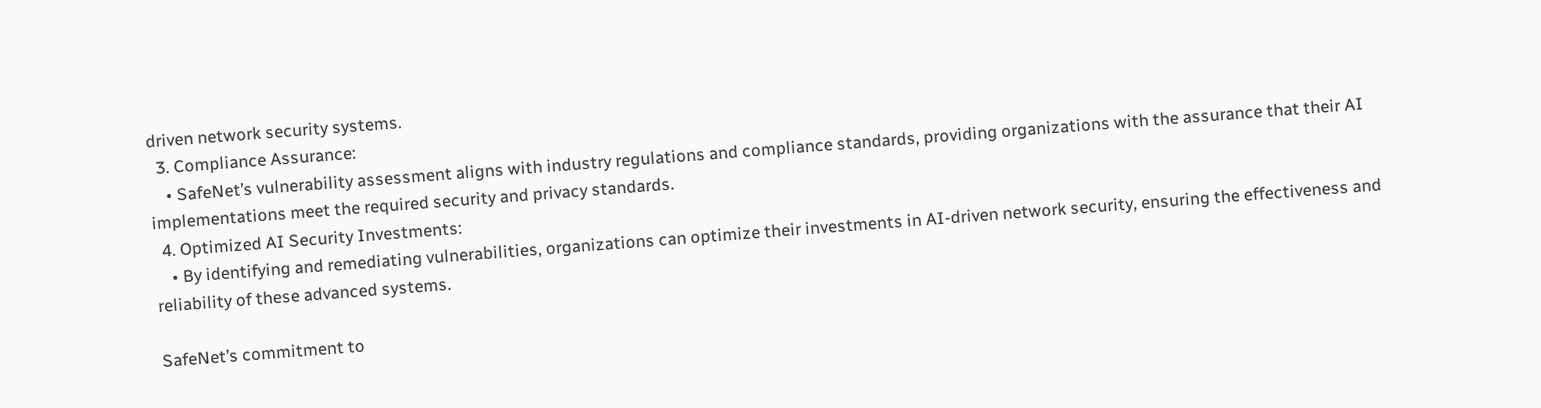driven network security systems.
  3. Compliance Assurance:
    • SafeNet’s vulnerability assessment aligns with industry regulations and compliance standards, providing organizations with the assurance that their AI implementations meet the required security and privacy standards.
  4. Optimized AI Security Investments:
    • By identifying and remediating vulnerabilities, organizations can optimize their investments in AI-driven network security, ensuring the effectiveness and reliability of these advanced systems.

SafeNet’s commitment to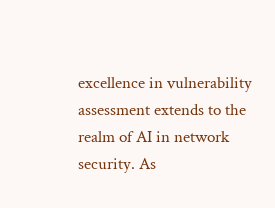excellence in vulnerability assessment extends to the realm of AI in network security. As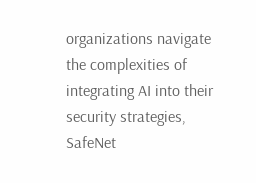organizations navigate the complexities of integrating AI into their security strategies, SafeNet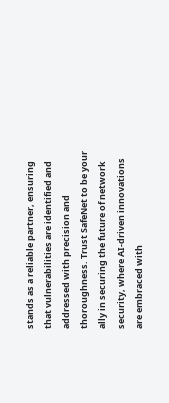stands as a reliable partner, ensuring that vulnerabilities are identified and addressed with precision and thoroughness. Trust SafeNet to be your ally in securing the future of network security, where AI-driven innovations are embraced with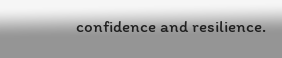confidence and resilience.